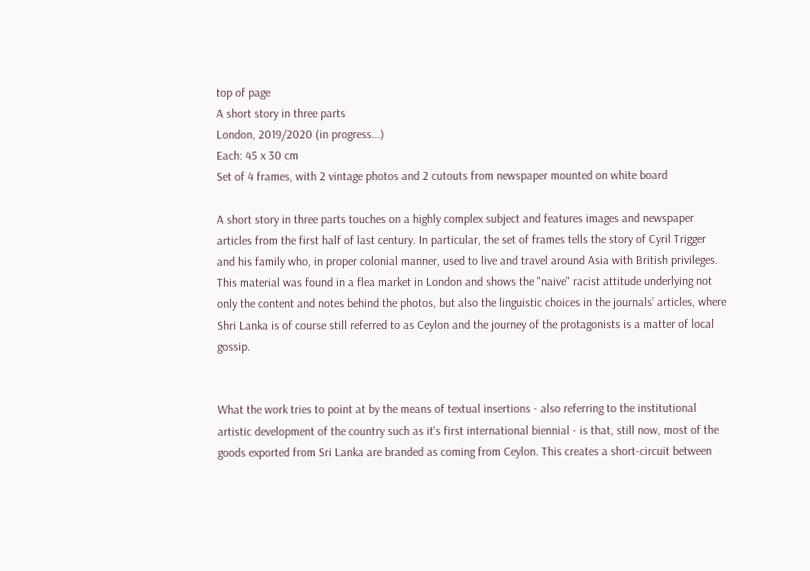top of page
A short story in three parts
London, 2019/2020 (in progress...)
Each: 45 x 30 cm
Set of 4 frames, with 2 vintage photos and 2 cutouts from newspaper mounted on white board

A short story in three parts touches on a highly complex subject and features images and newspaper articles from the first half of last century. In particular, the set of frames tells the story of Cyril Trigger and his family who, in proper colonial manner, used to live and travel around Asia with British privileges. This material was found in a flea market in London and shows the "naive" racist attitude underlying not only the content and notes behind the photos, but also the linguistic choices in the journals’ articles, where Shri Lanka is of course still referred to as Ceylon and the journey of the protagonists is a matter of local gossip.


What the work tries to point at by the means of textual insertions - also referring to the institutional artistic development of the country such as it's first international biennial - is that, still now, most of the goods exported from Sri Lanka are branded as coming from Ceylon. This creates a short-circuit between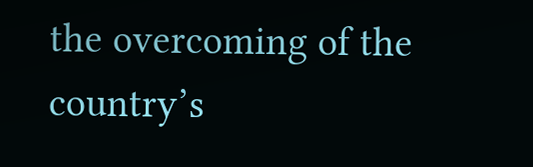the overcoming of the country’s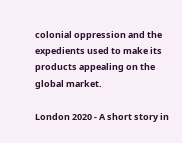colonial oppression and the expedients used to make its products appealing on the global market.

London 2020 - A short story in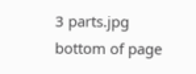3 parts.jpg
bottom of page